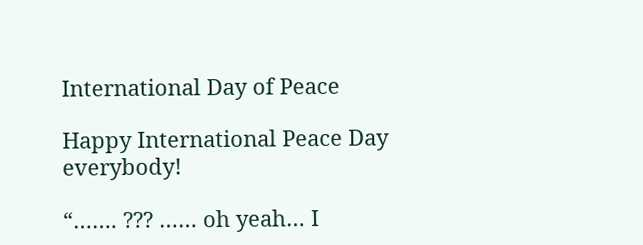International Day of Peace

Happy International Peace Day everybody!

“……. ??? …… oh yeah… I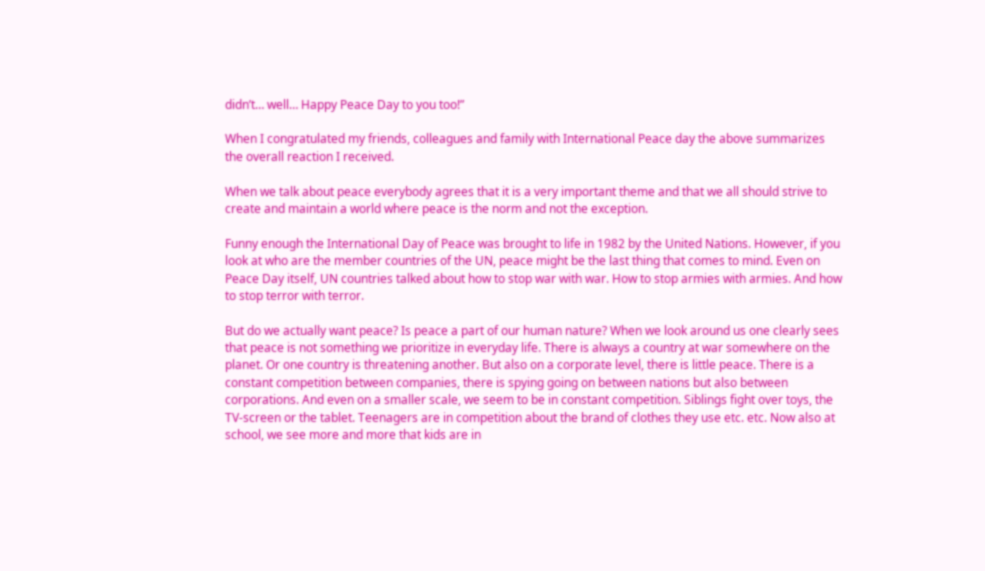didn’t… well… Happy Peace Day to you too!”

When I congratulated my friends, colleagues and family with International Peace day the above summarizes the overall reaction I received.

When we talk about peace everybody agrees that it is a very important theme and that we all should strive to create and maintain a world where peace is the norm and not the exception.

Funny enough the International Day of Peace was brought to life in 1982 by the United Nations. However, if you look at who are the member countries of the UN, peace might be the last thing that comes to mind. Even on Peace Day itself, UN countries talked about how to stop war with war. How to stop armies with armies. And how to stop terror with terror.

But do we actually want peace? Is peace a part of our human nature? When we look around us one clearly sees that peace is not something we prioritize in everyday life. There is always a country at war somewhere on the planet. Or one country is threatening another. But also on a corporate level, there is little peace. There is a constant competition between companies, there is spying going on between nations but also between corporations. And even on a smaller scale, we seem to be in constant competition. Siblings fight over toys, the TV-screen or the tablet. Teenagers are in competition about the brand of clothes they use etc. etc. Now also at school, we see more and more that kids are in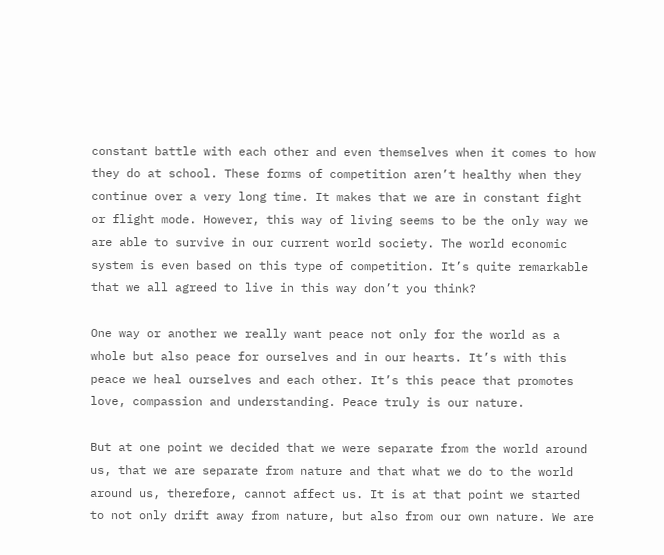constant battle with each other and even themselves when it comes to how they do at school. These forms of competition aren’t healthy when they continue over a very long time. It makes that we are in constant fight or flight mode. However, this way of living seems to be the only way we are able to survive in our current world society. The world economic system is even based on this type of competition. It’s quite remarkable that we all agreed to live in this way don’t you think?

One way or another we really want peace not only for the world as a whole but also peace for ourselves and in our hearts. It’s with this peace we heal ourselves and each other. It’s this peace that promotes love, compassion and understanding. Peace truly is our nature.

But at one point we decided that we were separate from the world around us, that we are separate from nature and that what we do to the world around us, therefore, cannot affect us. It is at that point we started to not only drift away from nature, but also from our own nature. We are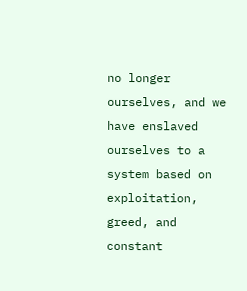no longer ourselves, and we have enslaved ourselves to a system based on exploitation, greed, and constant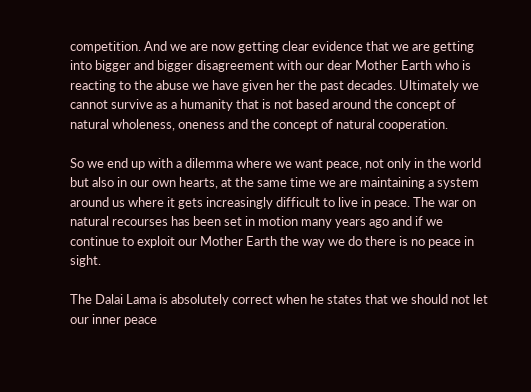competition. And we are now getting clear evidence that we are getting into bigger and bigger disagreement with our dear Mother Earth who is reacting to the abuse we have given her the past decades. Ultimately we cannot survive as a humanity that is not based around the concept of natural wholeness, oneness and the concept of natural cooperation.

So we end up with a dilemma where we want peace, not only in the world but also in our own hearts, at the same time we are maintaining a system around us where it gets increasingly difficult to live in peace. The war on natural recourses has been set in motion many years ago and if we continue to exploit our Mother Earth the way we do there is no peace in sight.

The Dalai Lama is absolutely correct when he states that we should not let our inner peace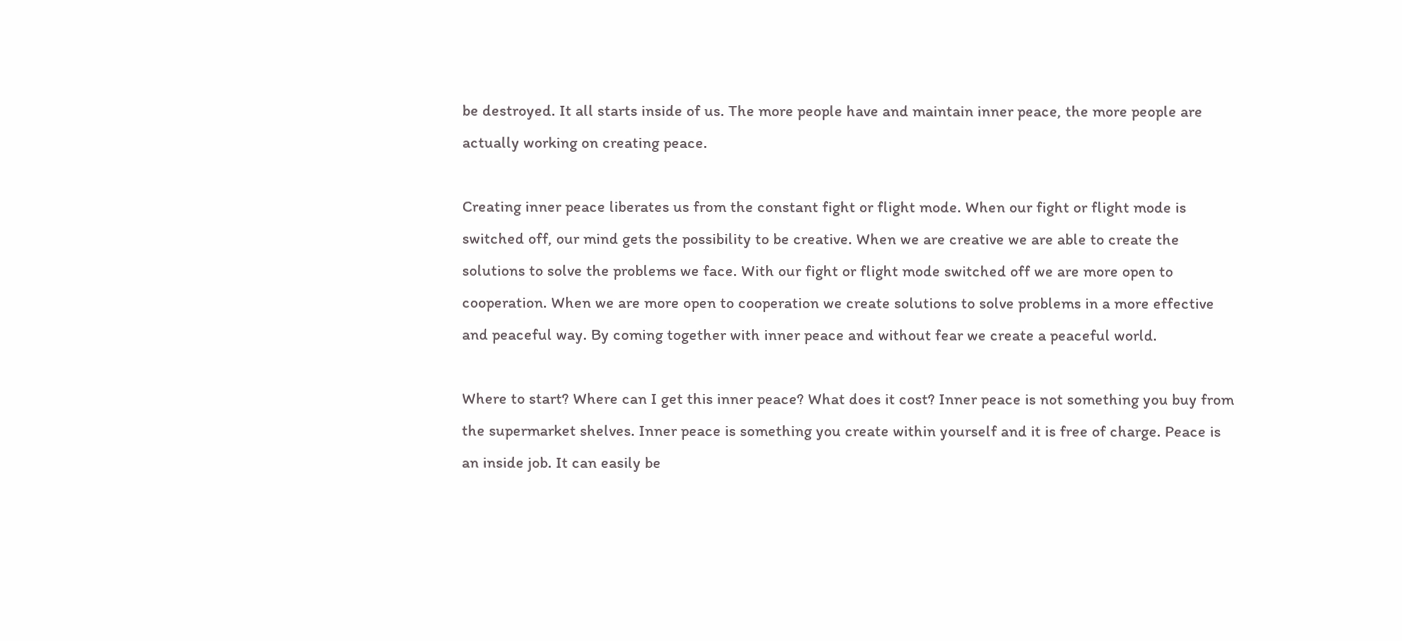be destroyed. It all starts inside of us. The more people have and maintain inner peace, the more people are actually working on creating peace.

Creating inner peace liberates us from the constant fight or flight mode. When our fight or flight mode is switched off, our mind gets the possibility to be creative. When we are creative we are able to create the solutions to solve the problems we face. With our fight or flight mode switched off we are more open to cooperation. When we are more open to cooperation we create solutions to solve problems in a more effective and peaceful way. By coming together with inner peace and without fear we create a peaceful world.

Where to start? Where can I get this inner peace? What does it cost? Inner peace is not something you buy from the supermarket shelves. Inner peace is something you create within yourself and it is free of charge. Peace is an inside job. It can easily be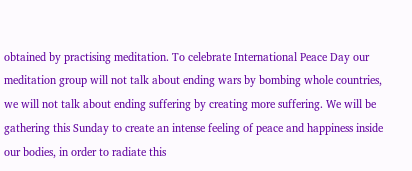obtained by practising meditation. To celebrate International Peace Day our meditation group will not talk about ending wars by bombing whole countries, we will not talk about ending suffering by creating more suffering. We will be gathering this Sunday to create an intense feeling of peace and happiness inside our bodies, in order to radiate this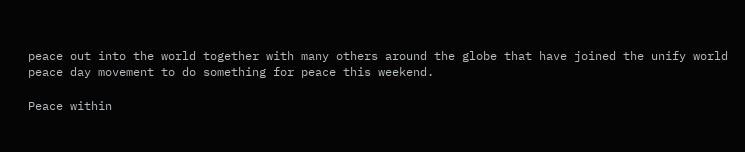peace out into the world together with many others around the globe that have joined the unify world peace day movement to do something for peace this weekend.

Peace within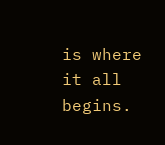is where it all begins.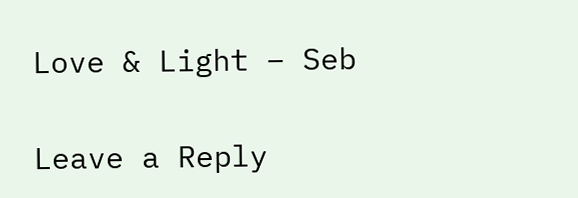Love & Light – Seb

Leave a Reply